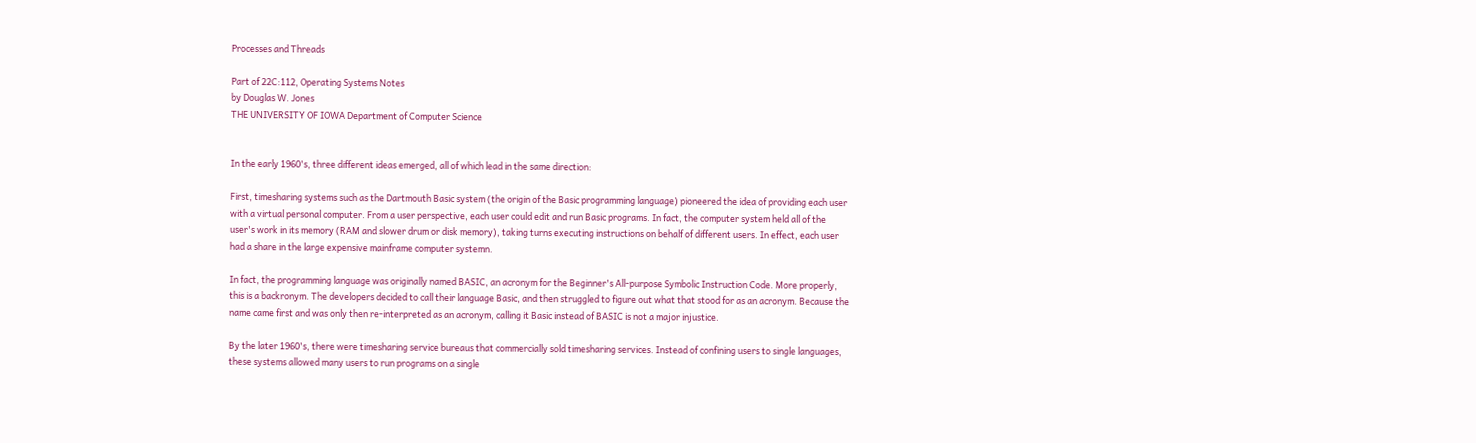Processes and Threads

Part of 22C:112, Operating Systems Notes
by Douglas W. Jones
THE UNIVERSITY OF IOWA Department of Computer Science


In the early 1960's, three different ideas emerged, all of which lead in the same direction:

First, timesharing systems such as the Dartmouth Basic system (the origin of the Basic programming language) pioneered the idea of providing each user with a virtual personal computer. From a user perspective, each user could edit and run Basic programs. In fact, the computer system held all of the user's work in its memory (RAM and slower drum or disk memory), taking turns executing instructions on behalf of different users. In effect, each user had a share in the large expensive mainframe computer systemn.

In fact, the programming language was originally named BASIC, an acronym for the Beginner's All-purpose Symbolic Instruction Code. More properly, this is a backronym. The developers decided to call their language Basic, and then struggled to figure out what that stood for as an acronym. Because the name came first and was only then re-interpreted as an acronym, calling it Basic instead of BASIC is not a major injustice.

By the later 1960's, there were timesharing service bureaus that commercially sold timesharing services. Instead of confining users to single languages, these systems allowed many users to run programs on a single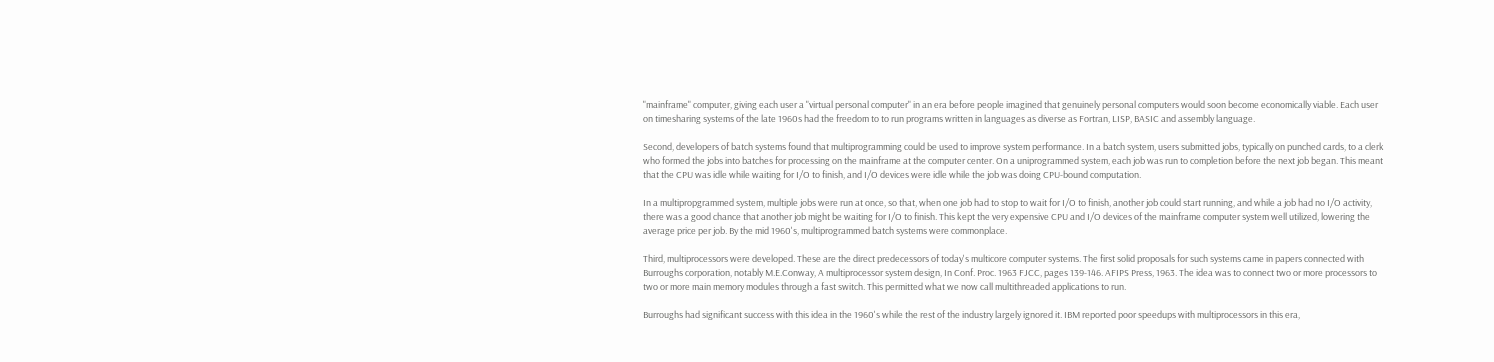"mainframe" computer, giving each user a "virtual personal computer" in an era before people imagined that genuinely personal computers would soon become economically viable. Each user on timesharing systems of the late 1960s had the freedom to to run programs written in languages as diverse as Fortran, LISP, BASIC and assembly language.

Second, developers of batch systems found that multiprogramming could be used to improve system performance. In a batch system, users submitted jobs, typically on punched cards, to a clerk who formed the jobs into batches for processing on the mainframe at the computer center. On a uniprogrammed system, each job was run to completion before the next job began. This meant that the CPU was idle while waiting for I/O to finish, and I/O devices were idle while the job was doing CPU-bound computation.

In a multipropgrammed system, multiple jobs were run at once, so that, when one job had to stop to wait for I/O to finish, another job could start running, and while a job had no I/O activity, there was a good chance that another job might be waiting for I/O to finish. This kept the very expensive CPU and I/O devices of the mainframe computer system well utilized, lowering the average price per job. By the mid 1960's, multiprogrammed batch systems were commonplace.

Third, multiprocessors were developed. These are the direct predecessors of today's multicore computer systems. The first solid proposals for such systems came in papers connected with Burroughs corporation, notably M.E.Conway, A multiprocessor system design, In Conf. Proc. 1963 FJCC, pages 139-146. AFIPS Press, 1963. The idea was to connect two or more processors to two or more main memory modules through a fast switch. This permitted what we now call multithreaded applications to run.

Burroughs had significant success with this idea in the 1960's while the rest of the industry largely ignored it. IBM reported poor speedups with multiprocessors in this era,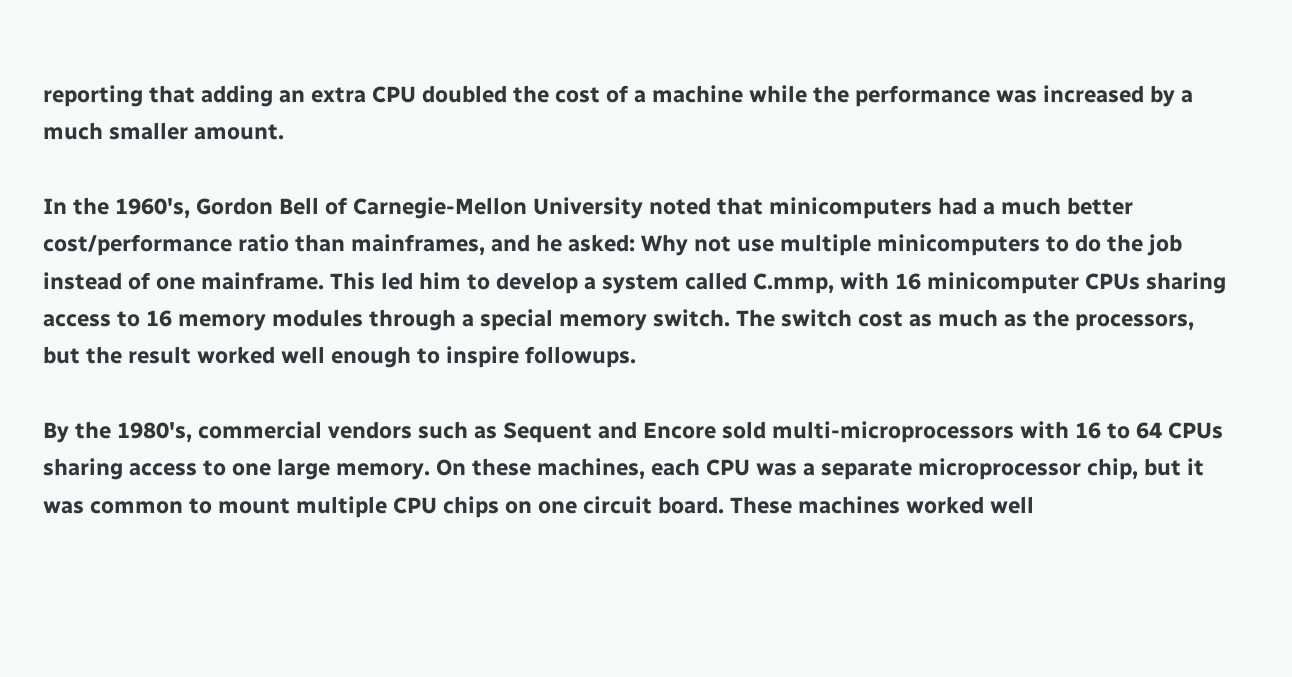reporting that adding an extra CPU doubled the cost of a machine while the performance was increased by a much smaller amount.

In the 1960's, Gordon Bell of Carnegie-Mellon University noted that minicomputers had a much better cost/performance ratio than mainframes, and he asked: Why not use multiple minicomputers to do the job instead of one mainframe. This led him to develop a system called C.mmp, with 16 minicomputer CPUs sharing access to 16 memory modules through a special memory switch. The switch cost as much as the processors, but the result worked well enough to inspire followups.

By the 1980's, commercial vendors such as Sequent and Encore sold multi-microprocessors with 16 to 64 CPUs sharing access to one large memory. On these machines, each CPU was a separate microprocessor chip, but it was common to mount multiple CPU chips on one circuit board. These machines worked well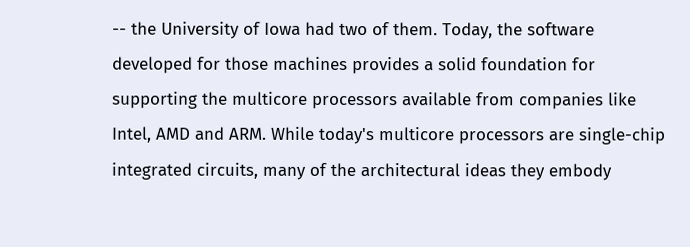-- the University of Iowa had two of them. Today, the software developed for those machines provides a solid foundation for supporting the multicore processors available from companies like Intel, AMD and ARM. While today's multicore processors are single-chip integrated circuits, many of the architectural ideas they embody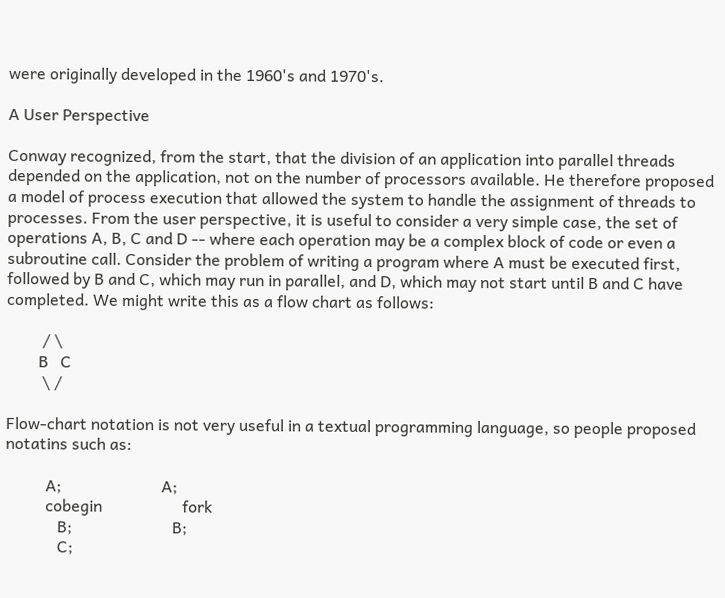were originally developed in the 1960's and 1970's.

A User Perspective

Conway recognized, from the start, that the division of an application into parallel threads depended on the application, not on the number of processors available. He therefore proposed a model of process execution that allowed the system to handle the assignment of threads to processes. From the user perspective, it is useful to consider a very simple case, the set of operations A, B, C and D -- where each operation may be a complex block of code or even a subroutine call. Consider the problem of writing a program where A must be executed first, followed by B and C, which may run in parallel, and D, which may not start until B and C have completed. We might write this as a flow chart as follows:

         / \
        B   C
         \ /

Flow-chart notation is not very useful in a textual programming language, so people proposed notatins such as:

          A;                         A;
          cobegin                    fork
             B;                         B;
             C;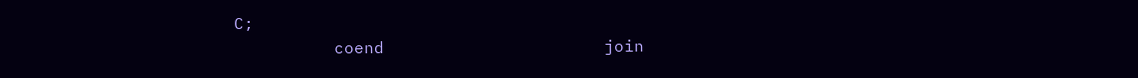C;
          coend                      join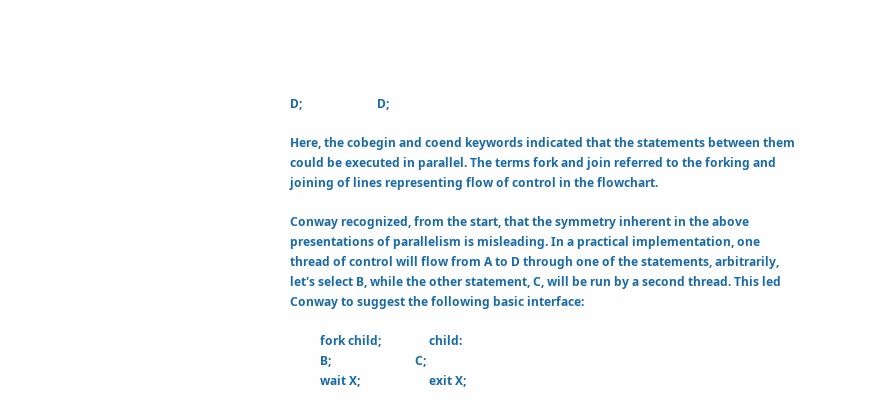D;                         D;

Here, the cobegin and coend keywords indicated that the statements between them could be executed in parallel. The terms fork and join referred to the forking and joining of lines representing flow of control in the flowchart.

Conway recognized, from the start, that the symmetry inherent in the above presentations of parallelism is misleading. In a practical implementation, one thread of control will flow from A to D through one of the statements, arbitrarily, let's select B, while the other statement, C, will be run by a second thread. This led Conway to suggest the following basic interface:

          fork child;                child:
          B;                            C;
          wait X;                       exit X;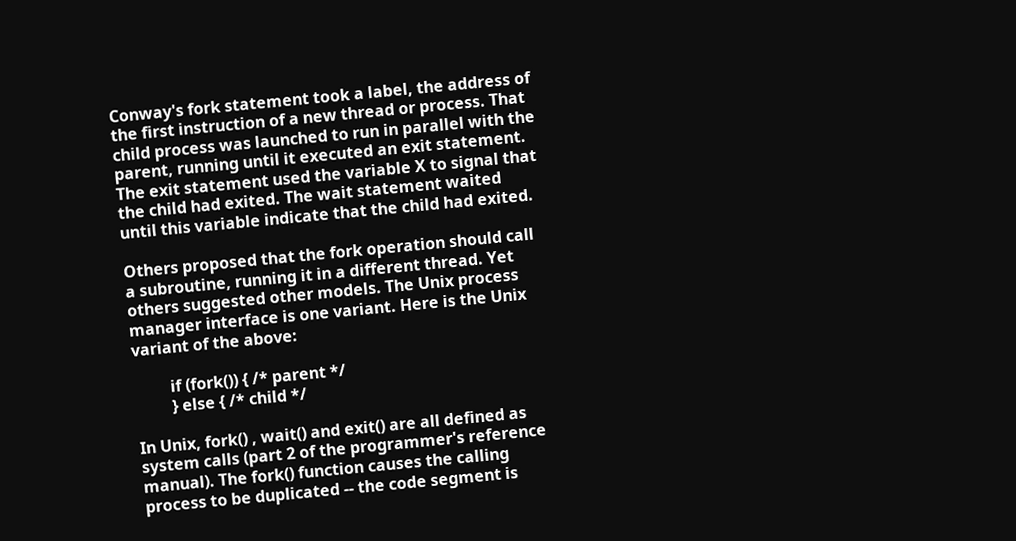Conway's fork statement took a label, the address of the first instruction of a new thread or process. That child process was launched to run in parallel with the parent, running until it executed an exit statement. The exit statement used the variable X to signal that the child had exited. The wait statement waited until this variable indicate that the child had exited.

Others proposed that the fork operation should call a subroutine, running it in a different thread. Yet others suggested other models. The Unix process manager interface is one variant. Here is the Unix variant of the above:

         if (fork()) { /* parent */
         } else { /* child */

In Unix, fork() , wait() and exit() are all defined as system calls (part 2 of the programmer's reference manual). The fork() function causes the calling process to be duplicated -- the code segment is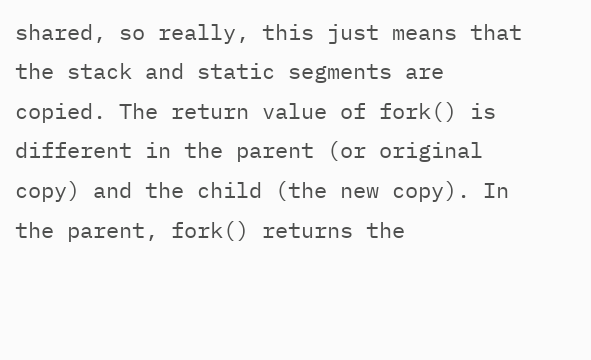shared, so really, this just means that the stack and static segments are copied. The return value of fork() is different in the parent (or original copy) and the child (the new copy). In the parent, fork() returns the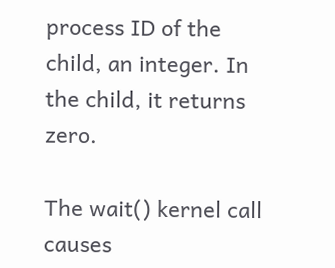process ID of the child, an integer. In the child, it returns zero.

The wait() kernel call causes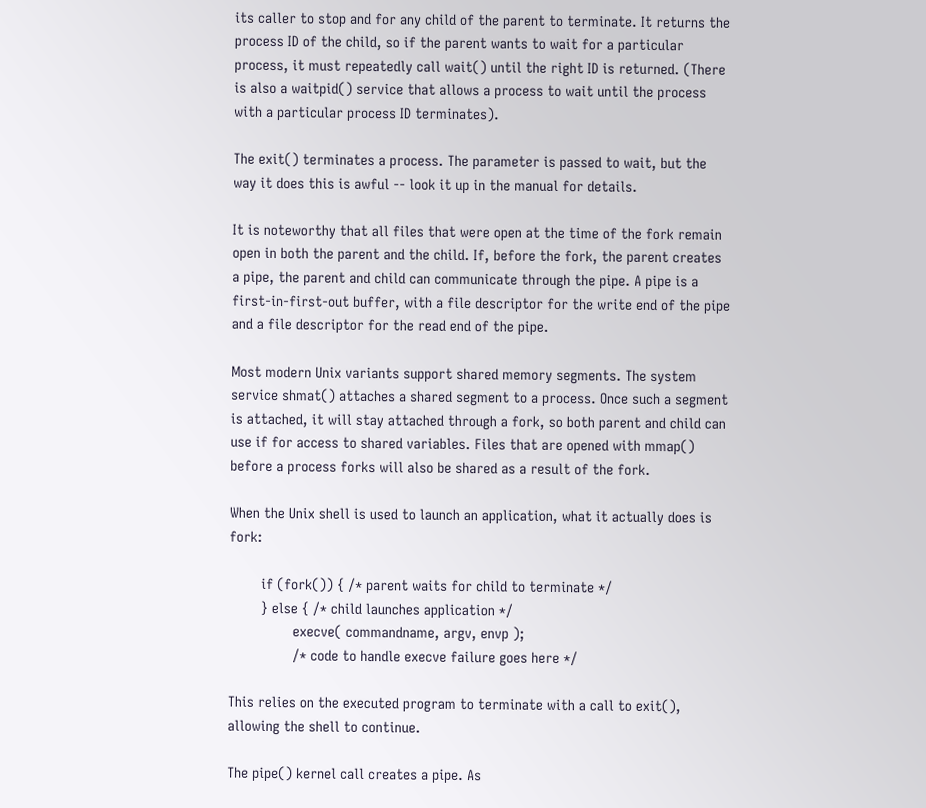its caller to stop and for any child of the parent to terminate. It returns the process ID of the child, so if the parent wants to wait for a particular process, it must repeatedly call wait() until the right ID is returned. (There is also a waitpid() service that allows a process to wait until the process with a particular process ID terminates).

The exit() terminates a process. The parameter is passed to wait, but the way it does this is awful -- look it up in the manual for details.

It is noteworthy that all files that were open at the time of the fork remain open in both the parent and the child. If, before the fork, the parent creates a pipe, the parent and child can communicate through the pipe. A pipe is a first-in-first-out buffer, with a file descriptor for the write end of the pipe and a file descriptor for the read end of the pipe.

Most modern Unix variants support shared memory segments. The system service shmat() attaches a shared segment to a process. Once such a segment is attached, it will stay attached through a fork, so both parent and child can use if for access to shared variables. Files that are opened with mmap() before a process forks will also be shared as a result of the fork.

When the Unix shell is used to launch an application, what it actually does is fork:

        if (fork()) { /* parent waits for child to terminate */
        } else { /* child launches application */
                execve( commandname, argv, envp );
                /* code to handle execve failure goes here */

This relies on the executed program to terminate with a call to exit(), allowing the shell to continue.

The pipe() kernel call creates a pipe. As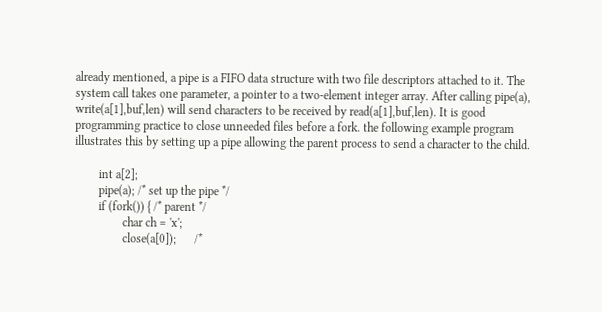already mentioned, a pipe is a FIFO data structure with two file descriptors attached to it. The system call takes one parameter, a pointer to a two-element integer array. After calling pipe(a), write(a[1],buf,len) will send characters to be received by read(a[1],buf,len). It is good programming practice to close unneeded files before a fork. the following example program illustrates this by setting up a pipe allowing the parent process to send a character to the child.

        int a[2];
        pipe(a); /* set up the pipe */
        if (fork()) { /* parent */
                char ch = 'x';
                close(a[0]);      /*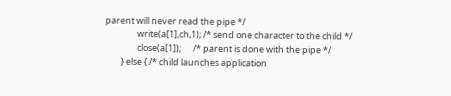parent will never read the pipe */
                write(a[1],ch,1); /* send one character to the child */
                close(a[1]);      /* parent is done with the pipe */
        } else { /* child launches application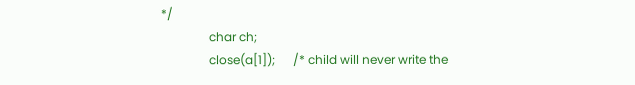*/
                char ch;
                close(a[1]);      /* child will never write the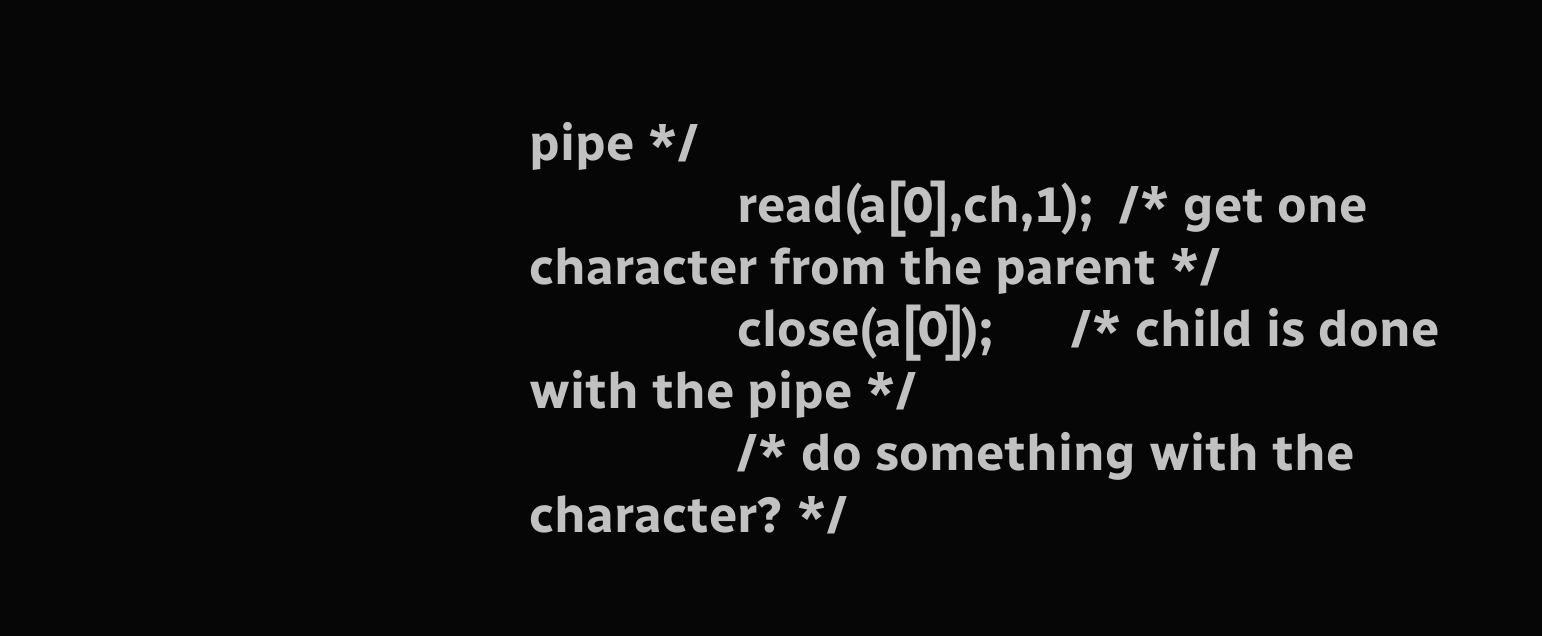pipe */
                read(a[0],ch,1);  /* get one character from the parent */
                close(a[0]);      /* child is done with the pipe */
                /* do something with the character? */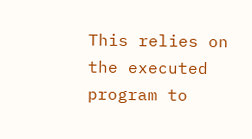This relies on the executed program to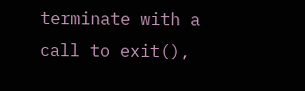terminate with a call to exit(),